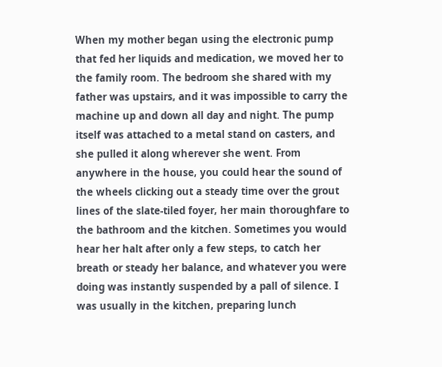When my mother began using the electronic pump that fed her liquids and medication, we moved her to the family room. The bedroom she shared with my father was upstairs, and it was impossible to carry the machine up and down all day and night. The pump itself was attached to a metal stand on casters, and she pulled it along wherever she went. From anywhere in the house, you could hear the sound of the wheels clicking out a steady time over the grout lines of the slate-tiled foyer, her main thoroughfare to the bathroom and the kitchen. Sometimes you would hear her halt after only a few steps, to catch her breath or steady her balance, and whatever you were doing was instantly suspended by a pall of silence. I was usually in the kitchen, preparing lunch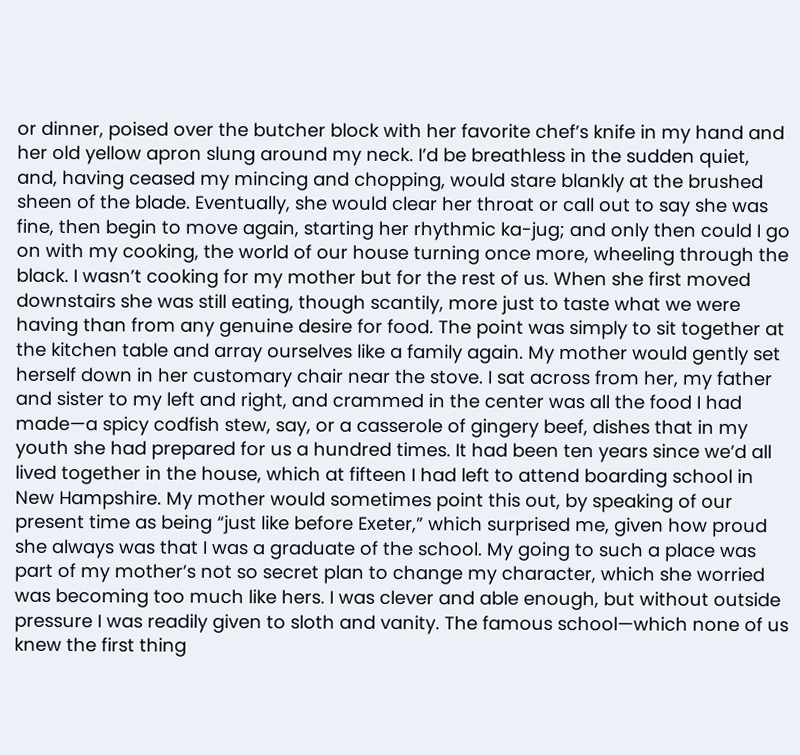or dinner, poised over the butcher block with her favorite chef’s knife in my hand and her old yellow apron slung around my neck. I’d be breathless in the sudden quiet, and, having ceased my mincing and chopping, would stare blankly at the brushed sheen of the blade. Eventually, she would clear her throat or call out to say she was fine, then begin to move again, starting her rhythmic ka-jug; and only then could I go on with my cooking, the world of our house turning once more, wheeling through the black. I wasn’t cooking for my mother but for the rest of us. When she first moved downstairs she was still eating, though scantily, more just to taste what we were having than from any genuine desire for food. The point was simply to sit together at the kitchen table and array ourselves like a family again. My mother would gently set herself down in her customary chair near the stove. I sat across from her, my father and sister to my left and right, and crammed in the center was all the food I had made—a spicy codfish stew, say, or a casserole of gingery beef, dishes that in my youth she had prepared for us a hundred times. It had been ten years since we’d all lived together in the house, which at fifteen I had left to attend boarding school in New Hampshire. My mother would sometimes point this out, by speaking of our present time as being “just like before Exeter,” which surprised me, given how proud she always was that I was a graduate of the school. My going to such a place was part of my mother’s not so secret plan to change my character, which she worried was becoming too much like hers. I was clever and able enough, but without outside pressure I was readily given to sloth and vanity. The famous school—which none of us knew the first thing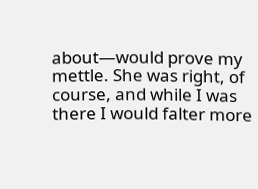about—would prove my mettle. She was right, of course, and while I was there I would falter more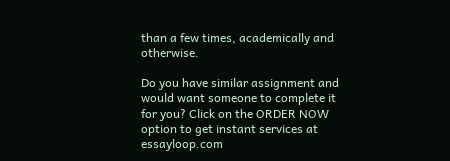than a few times, academically and otherwise.

Do you have similar assignment and would want someone to complete it for you? Click on the ORDER NOW option to get instant services at essayloop.com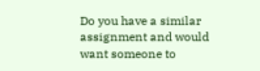Do you have a similar assignment and would want someone to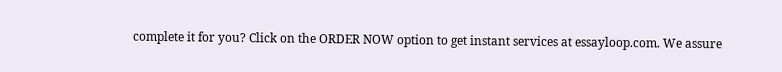complete it for you? Click on the ORDER NOW option to get instant services at essayloop.com. We assure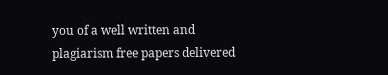you of a well written and plagiarism free papers delivered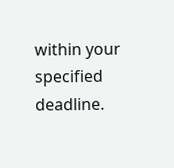within your specified deadline.